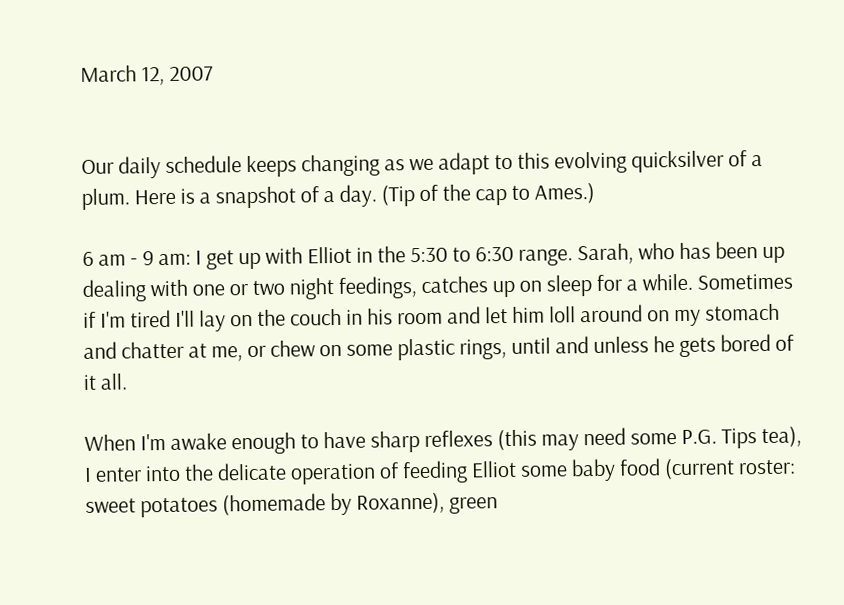March 12, 2007


Our daily schedule keeps changing as we adapt to this evolving quicksilver of a plum. Here is a snapshot of a day. (Tip of the cap to Ames.)

6 am - 9 am: I get up with Elliot in the 5:30 to 6:30 range. Sarah, who has been up dealing with one or two night feedings, catches up on sleep for a while. Sometimes if I'm tired I'll lay on the couch in his room and let him loll around on my stomach and chatter at me, or chew on some plastic rings, until and unless he gets bored of it all.

When I'm awake enough to have sharp reflexes (this may need some P.G. Tips tea), I enter into the delicate operation of feeding Elliot some baby food (current roster: sweet potatoes (homemade by Roxanne), green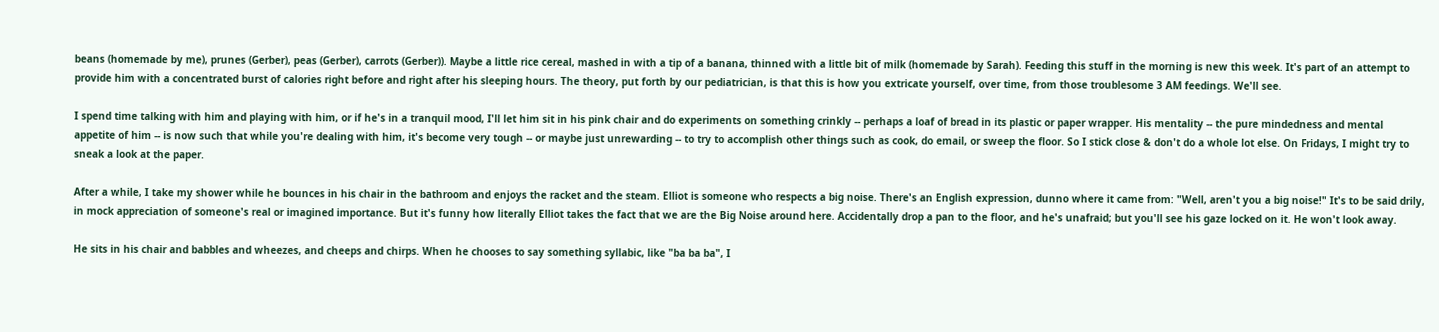beans (homemade by me), prunes (Gerber), peas (Gerber), carrots (Gerber)). Maybe a little rice cereal, mashed in with a tip of a banana, thinned with a little bit of milk (homemade by Sarah). Feeding this stuff in the morning is new this week. It's part of an attempt to provide him with a concentrated burst of calories right before and right after his sleeping hours. The theory, put forth by our pediatrician, is that this is how you extricate yourself, over time, from those troublesome 3 AM feedings. We'll see.

I spend time talking with him and playing with him, or if he's in a tranquil mood, I'll let him sit in his pink chair and do experiments on something crinkly -- perhaps a loaf of bread in its plastic or paper wrapper. His mentality -- the pure mindedness and mental appetite of him -- is now such that while you're dealing with him, it's become very tough -- or maybe just unrewarding -- to try to accomplish other things such as cook, do email, or sweep the floor. So I stick close & don't do a whole lot else. On Fridays, I might try to sneak a look at the paper.

After a while, I take my shower while he bounces in his chair in the bathroom and enjoys the racket and the steam. Elliot is someone who respects a big noise. There's an English expression, dunno where it came from: "Well, aren't you a big noise!" It's to be said drily, in mock appreciation of someone's real or imagined importance. But it's funny how literally Elliot takes the fact that we are the Big Noise around here. Accidentally drop a pan to the floor, and he's unafraid; but you'll see his gaze locked on it. He won't look away.

He sits in his chair and babbles and wheezes, and cheeps and chirps. When he chooses to say something syllabic, like "ba ba ba", I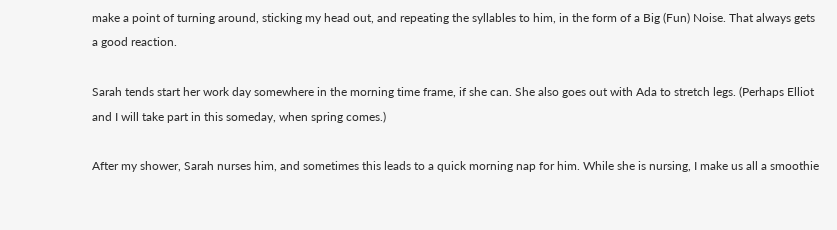make a point of turning around, sticking my head out, and repeating the syllables to him, in the form of a Big (Fun) Noise. That always gets a good reaction.

Sarah tends start her work day somewhere in the morning time frame, if she can. She also goes out with Ada to stretch legs. (Perhaps Elliot and I will take part in this someday, when spring comes.)

After my shower, Sarah nurses him, and sometimes this leads to a quick morning nap for him. While she is nursing, I make us all a smoothie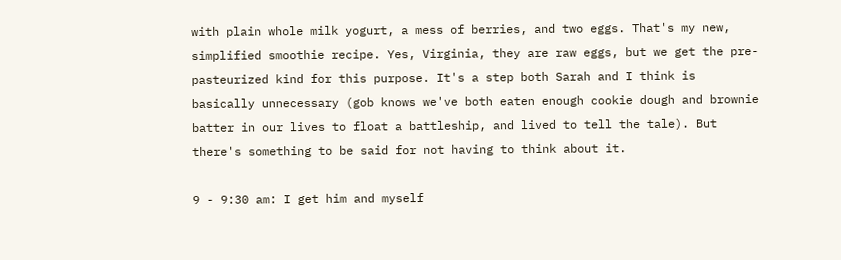with plain whole milk yogurt, a mess of berries, and two eggs. That's my new, simplified smoothie recipe. Yes, Virginia, they are raw eggs, but we get the pre-pasteurized kind for this purpose. It's a step both Sarah and I think is basically unnecessary (gob knows we've both eaten enough cookie dough and brownie batter in our lives to float a battleship, and lived to tell the tale). But there's something to be said for not having to think about it.

9 - 9:30 am: I get him and myself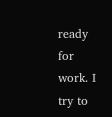ready for work. I try to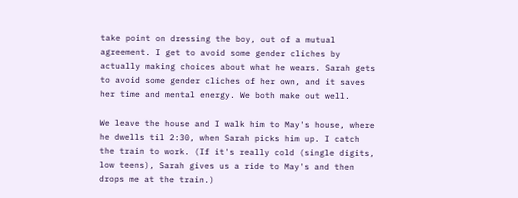take point on dressing the boy, out of a mutual agreement. I get to avoid some gender cliches by actually making choices about what he wears. Sarah gets to avoid some gender cliches of her own, and it saves her time and mental energy. We both make out well.

We leave the house and I walk him to May's house, where he dwells til 2:30, when Sarah picks him up. I catch the train to work. (If it's really cold (single digits, low teens), Sarah gives us a ride to May's and then drops me at the train.)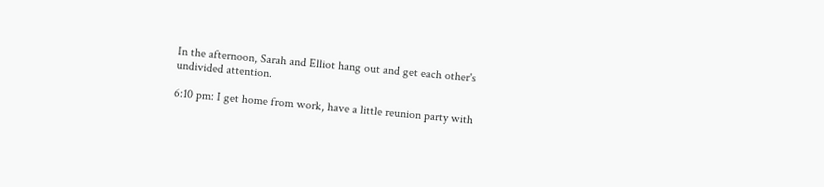In the afternoon, Sarah and Elliot hang out and get each other's undivided attention.

6:10 pm: I get home from work, have a little reunion party with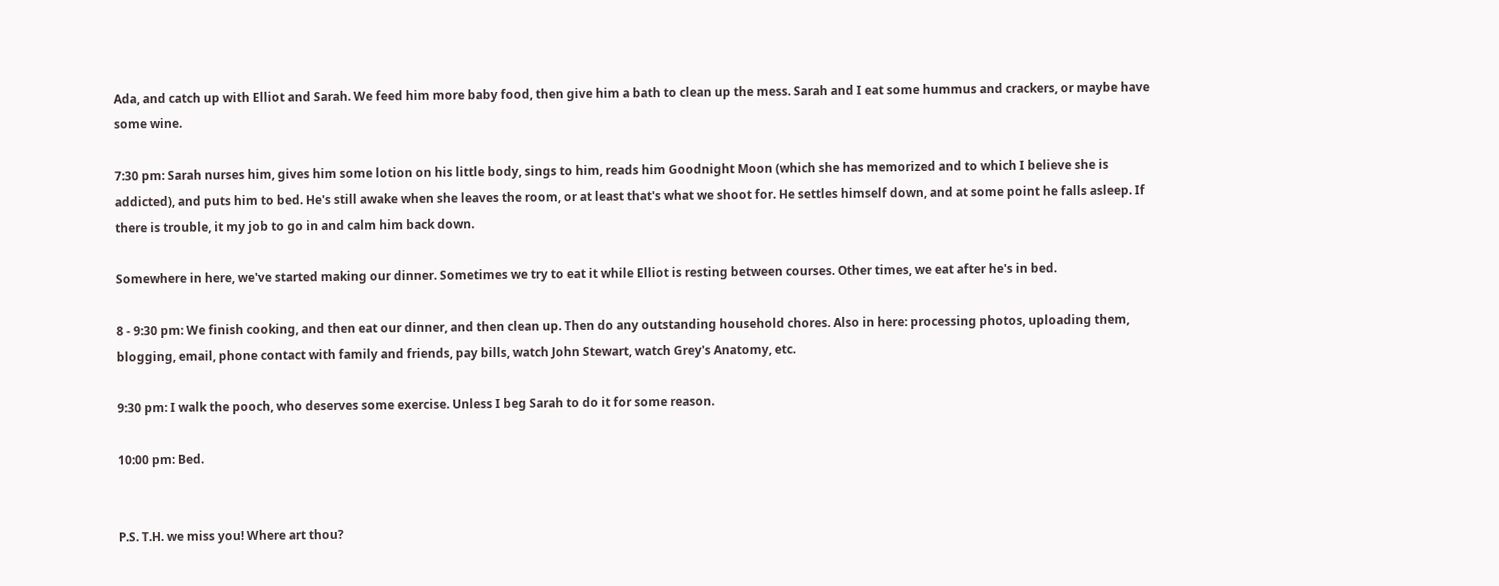Ada, and catch up with Elliot and Sarah. We feed him more baby food, then give him a bath to clean up the mess. Sarah and I eat some hummus and crackers, or maybe have some wine.

7:30 pm: Sarah nurses him, gives him some lotion on his little body, sings to him, reads him Goodnight Moon (which she has memorized and to which I believe she is addicted), and puts him to bed. He's still awake when she leaves the room, or at least that's what we shoot for. He settles himself down, and at some point he falls asleep. If there is trouble, it my job to go in and calm him back down.

Somewhere in here, we've started making our dinner. Sometimes we try to eat it while Elliot is resting between courses. Other times, we eat after he's in bed.

8 - 9:30 pm: We finish cooking, and then eat our dinner, and then clean up. Then do any outstanding household chores. Also in here: processing photos, uploading them, blogging, email, phone contact with family and friends, pay bills, watch John Stewart, watch Grey's Anatomy, etc.

9:30 pm: I walk the pooch, who deserves some exercise. Unless I beg Sarah to do it for some reason.

10:00 pm: Bed.


P.S. T.H. we miss you! Where art thou?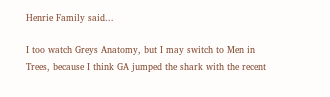Henrie Family said...

I too watch Greys Anatomy, but I may switch to Men in Trees, because I think GA jumped the shark with the recent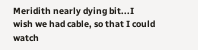Meridith nearly dying bit...I wish we had cable, so that I could watch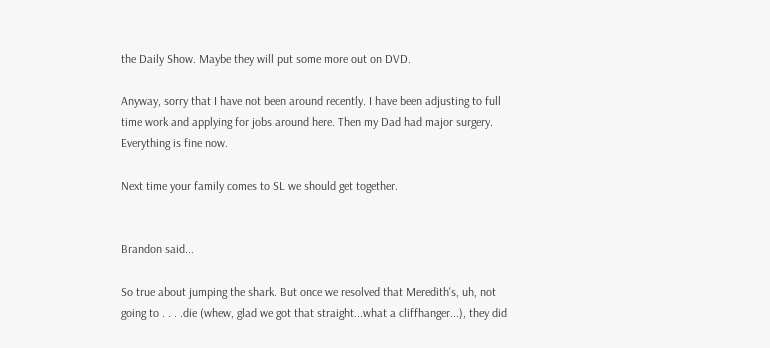the Daily Show. Maybe they will put some more out on DVD.

Anyway, sorry that I have not been around recently. I have been adjusting to full time work and applying for jobs around here. Then my Dad had major surgery. Everything is fine now.

Next time your family comes to SL we should get together.


Brandon said...

So true about jumping the shark. But once we resolved that Meredith's, uh, not going to . . . .die (whew, glad we got that straight...what a cliffhanger...), they did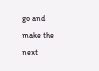go and make the next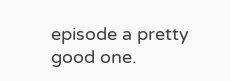episode a pretty good one.